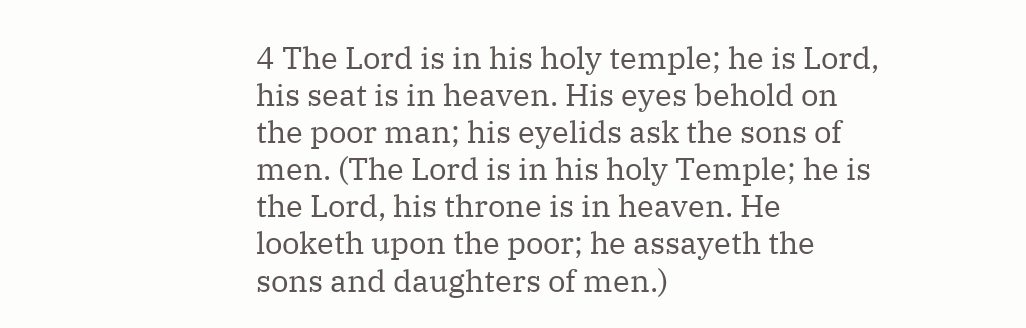4 The Lord is in his holy temple; he is Lord, his seat is in heaven. His eyes behold on the poor man; his eyelids ask the sons of men. (The Lord is in his holy Temple; he is the Lord, his throne is in heaven. He looketh upon the poor; he assayeth the sons and daughters of men.)